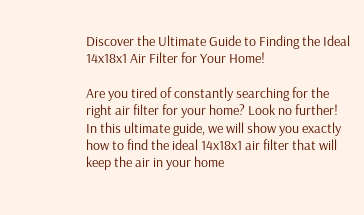Discover the Ultimate Guide to Finding the Ideal 14x18x1 Air Filter for Your Home!

Are you tired of constantly searching for the right air filter for your home? Look no further! In this ultimate guide, we will show you exactly how to find the ideal 14x18x1 air filter that will keep the air in your home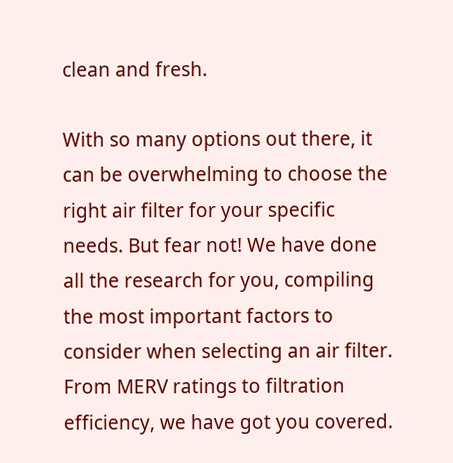clean and fresh.

With so many options out there, it can be overwhelming to choose the right air filter for your specific needs. But fear not! We have done all the research for you, compiling the most important factors to consider when selecting an air filter. From MERV ratings to filtration efficiency, we have got you covered.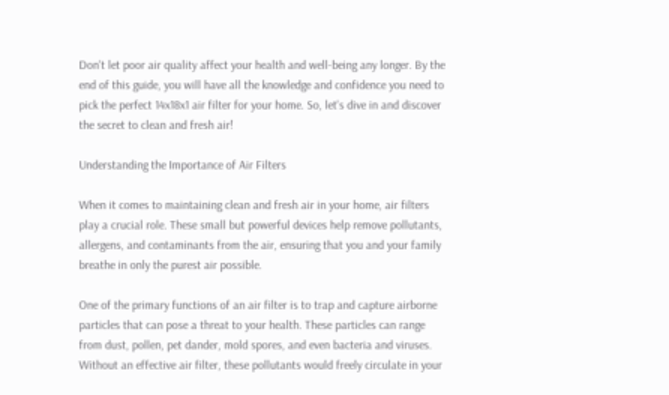Don't let poor air quality affect your health and well-being any longer. By the end of this guide, you will have all the knowledge and confidence you need to pick the perfect 14x18x1 air filter for your home. So, let's dive in and discover the secret to clean and fresh air!

Understanding the Importance of Air Filters

When it comes to maintaining clean and fresh air in your home, air filters play a crucial role. These small but powerful devices help remove pollutants, allergens, and contaminants from the air, ensuring that you and your family breathe in only the purest air possible.

One of the primary functions of an air filter is to trap and capture airborne particles that can pose a threat to your health. These particles can range from dust, pollen, pet dander, mold spores, and even bacteria and viruses. Without an effective air filter, these pollutants would freely circulate in your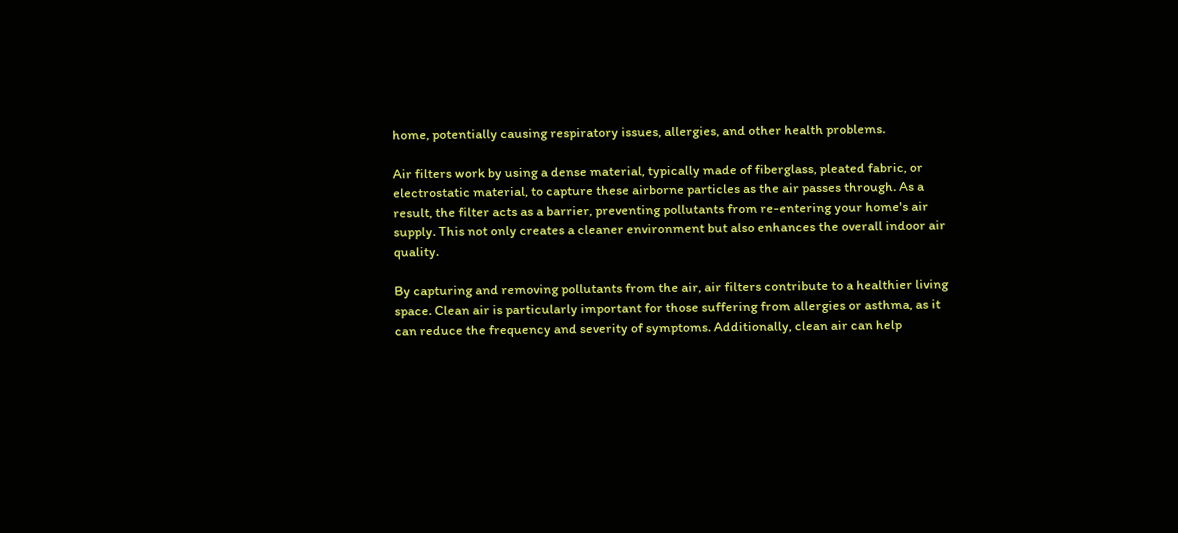home, potentially causing respiratory issues, allergies, and other health problems.

Air filters work by using a dense material, typically made of fiberglass, pleated fabric, or electrostatic material, to capture these airborne particles as the air passes through. As a result, the filter acts as a barrier, preventing pollutants from re-entering your home's air supply. This not only creates a cleaner environment but also enhances the overall indoor air quality.

By capturing and removing pollutants from the air, air filters contribute to a healthier living space. Clean air is particularly important for those suffering from allergies or asthma, as it can reduce the frequency and severity of symptoms. Additionally, clean air can help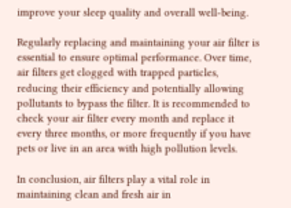improve your sleep quality and overall well-being.

Regularly replacing and maintaining your air filter is essential to ensure optimal performance. Over time, air filters get clogged with trapped particles, reducing their efficiency and potentially allowing pollutants to bypass the filter. It is recommended to check your air filter every month and replace it every three months, or more frequently if you have pets or live in an area with high pollution levels.

In conclusion, air filters play a vital role in maintaining clean and fresh air in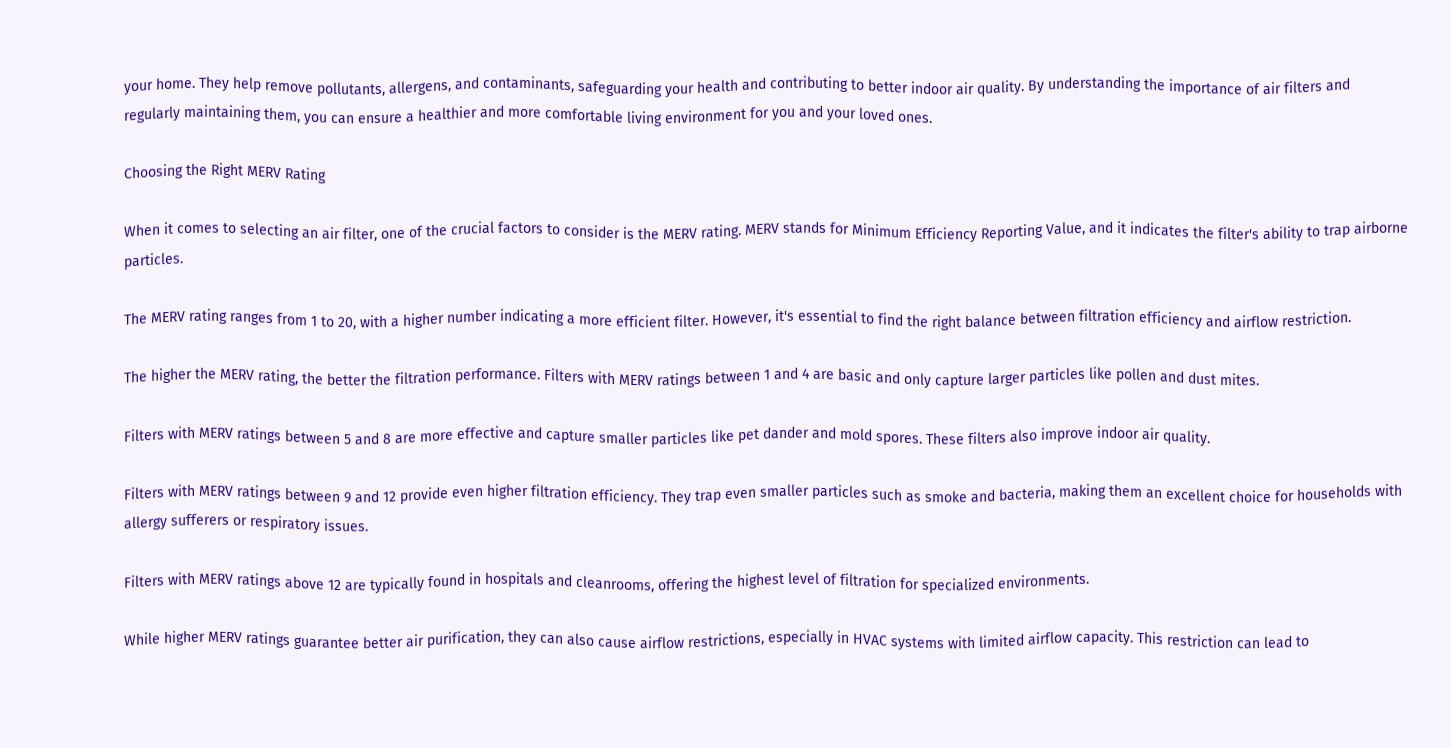your home. They help remove pollutants, allergens, and contaminants, safeguarding your health and contributing to better indoor air quality. By understanding the importance of air filters and regularly maintaining them, you can ensure a healthier and more comfortable living environment for you and your loved ones.

Choosing the Right MERV Rating

When it comes to selecting an air filter, one of the crucial factors to consider is the MERV rating. MERV stands for Minimum Efficiency Reporting Value, and it indicates the filter's ability to trap airborne particles.

The MERV rating ranges from 1 to 20, with a higher number indicating a more efficient filter. However, it's essential to find the right balance between filtration efficiency and airflow restriction.

The higher the MERV rating, the better the filtration performance. Filters with MERV ratings between 1 and 4 are basic and only capture larger particles like pollen and dust mites.

Filters with MERV ratings between 5 and 8 are more effective and capture smaller particles like pet dander and mold spores. These filters also improve indoor air quality.

Filters with MERV ratings between 9 and 12 provide even higher filtration efficiency. They trap even smaller particles such as smoke and bacteria, making them an excellent choice for households with allergy sufferers or respiratory issues.

Filters with MERV ratings above 12 are typically found in hospitals and cleanrooms, offering the highest level of filtration for specialized environments.

While higher MERV ratings guarantee better air purification, they can also cause airflow restrictions, especially in HVAC systems with limited airflow capacity. This restriction can lead to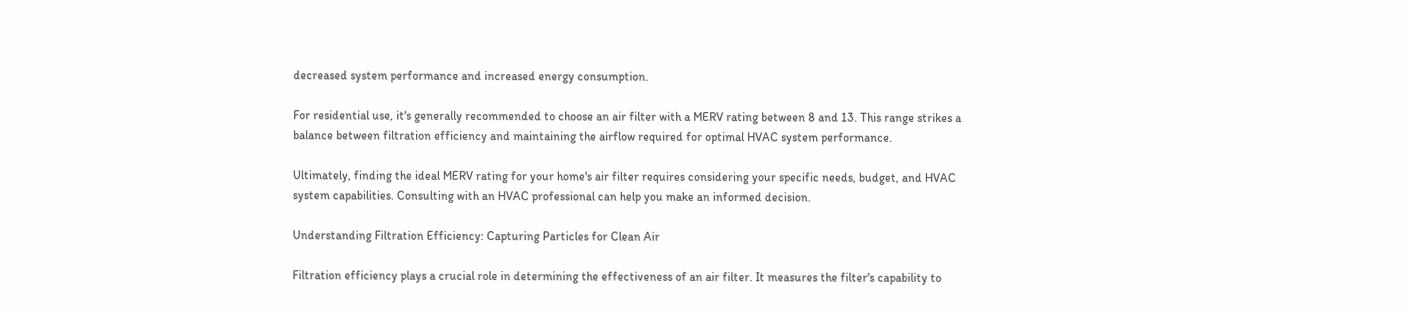decreased system performance and increased energy consumption.

For residential use, it's generally recommended to choose an air filter with a MERV rating between 8 and 13. This range strikes a balance between filtration efficiency and maintaining the airflow required for optimal HVAC system performance.

Ultimately, finding the ideal MERV rating for your home's air filter requires considering your specific needs, budget, and HVAC system capabilities. Consulting with an HVAC professional can help you make an informed decision.

Understanding Filtration Efficiency: Capturing Particles for Clean Air

Filtration efficiency plays a crucial role in determining the effectiveness of an air filter. It measures the filter's capability to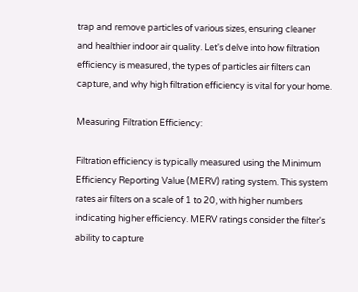trap and remove particles of various sizes, ensuring cleaner and healthier indoor air quality. Let's delve into how filtration efficiency is measured, the types of particles air filters can capture, and why high filtration efficiency is vital for your home.

Measuring Filtration Efficiency:

Filtration efficiency is typically measured using the Minimum Efficiency Reporting Value (MERV) rating system. This system rates air filters on a scale of 1 to 20, with higher numbers indicating higher efficiency. MERV ratings consider the filter's ability to capture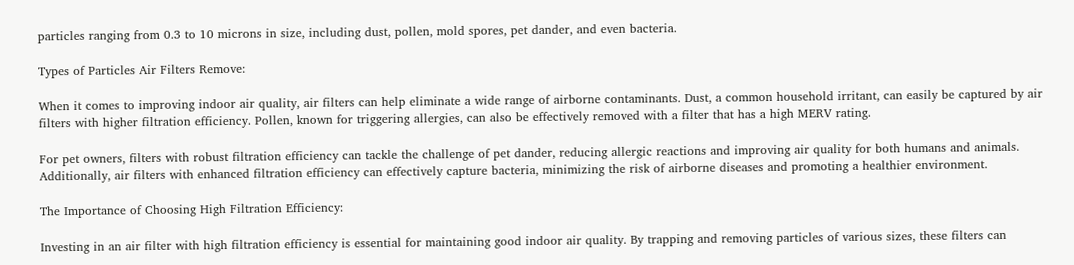particles ranging from 0.3 to 10 microns in size, including dust, pollen, mold spores, pet dander, and even bacteria.

Types of Particles Air Filters Remove:

When it comes to improving indoor air quality, air filters can help eliminate a wide range of airborne contaminants. Dust, a common household irritant, can easily be captured by air filters with higher filtration efficiency. Pollen, known for triggering allergies, can also be effectively removed with a filter that has a high MERV rating.

For pet owners, filters with robust filtration efficiency can tackle the challenge of pet dander, reducing allergic reactions and improving air quality for both humans and animals. Additionally, air filters with enhanced filtration efficiency can effectively capture bacteria, minimizing the risk of airborne diseases and promoting a healthier environment.

The Importance of Choosing High Filtration Efficiency:

Investing in an air filter with high filtration efficiency is essential for maintaining good indoor air quality. By trapping and removing particles of various sizes, these filters can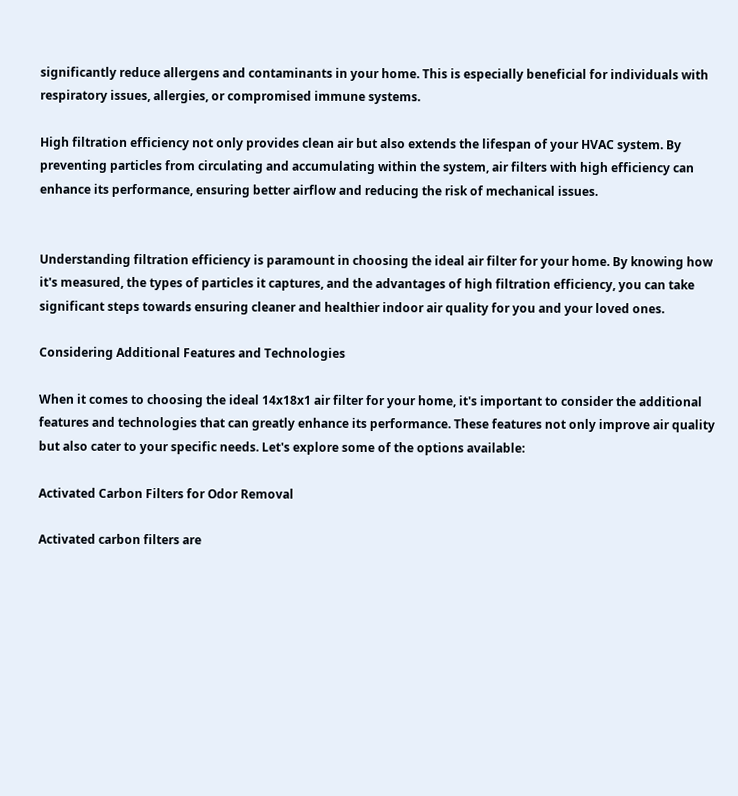significantly reduce allergens and contaminants in your home. This is especially beneficial for individuals with respiratory issues, allergies, or compromised immune systems.

High filtration efficiency not only provides clean air but also extends the lifespan of your HVAC system. By preventing particles from circulating and accumulating within the system, air filters with high efficiency can enhance its performance, ensuring better airflow and reducing the risk of mechanical issues.


Understanding filtration efficiency is paramount in choosing the ideal air filter for your home. By knowing how it's measured, the types of particles it captures, and the advantages of high filtration efficiency, you can take significant steps towards ensuring cleaner and healthier indoor air quality for you and your loved ones.

Considering Additional Features and Technologies

When it comes to choosing the ideal 14x18x1 air filter for your home, it's important to consider the additional features and technologies that can greatly enhance its performance. These features not only improve air quality but also cater to your specific needs. Let's explore some of the options available:

Activated Carbon Filters for Odor Removal

Activated carbon filters are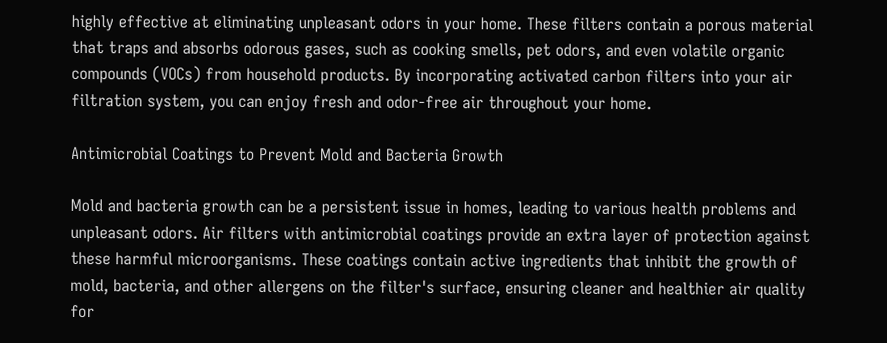highly effective at eliminating unpleasant odors in your home. These filters contain a porous material that traps and absorbs odorous gases, such as cooking smells, pet odors, and even volatile organic compounds (VOCs) from household products. By incorporating activated carbon filters into your air filtration system, you can enjoy fresh and odor-free air throughout your home.

Antimicrobial Coatings to Prevent Mold and Bacteria Growth

Mold and bacteria growth can be a persistent issue in homes, leading to various health problems and unpleasant odors. Air filters with antimicrobial coatings provide an extra layer of protection against these harmful microorganisms. These coatings contain active ingredients that inhibit the growth of mold, bacteria, and other allergens on the filter's surface, ensuring cleaner and healthier air quality for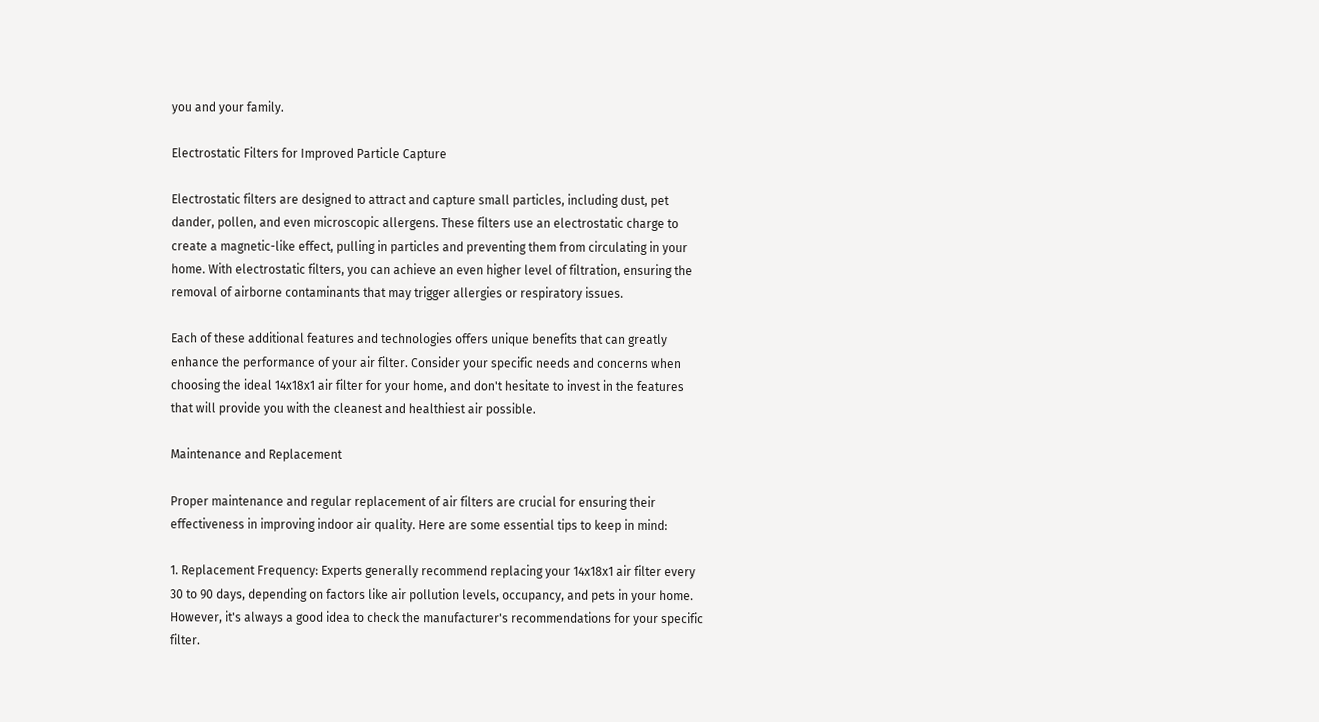you and your family.

Electrostatic Filters for Improved Particle Capture

Electrostatic filters are designed to attract and capture small particles, including dust, pet dander, pollen, and even microscopic allergens. These filters use an electrostatic charge to create a magnetic-like effect, pulling in particles and preventing them from circulating in your home. With electrostatic filters, you can achieve an even higher level of filtration, ensuring the removal of airborne contaminants that may trigger allergies or respiratory issues.

Each of these additional features and technologies offers unique benefits that can greatly enhance the performance of your air filter. Consider your specific needs and concerns when choosing the ideal 14x18x1 air filter for your home, and don't hesitate to invest in the features that will provide you with the cleanest and healthiest air possible.

Maintenance and Replacement

Proper maintenance and regular replacement of air filters are crucial for ensuring their effectiveness in improving indoor air quality. Here are some essential tips to keep in mind:

1. Replacement Frequency: Experts generally recommend replacing your 14x18x1 air filter every 30 to 90 days, depending on factors like air pollution levels, occupancy, and pets in your home. However, it's always a good idea to check the manufacturer's recommendations for your specific filter.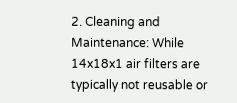2. Cleaning and Maintenance: While 14x18x1 air filters are typically not reusable or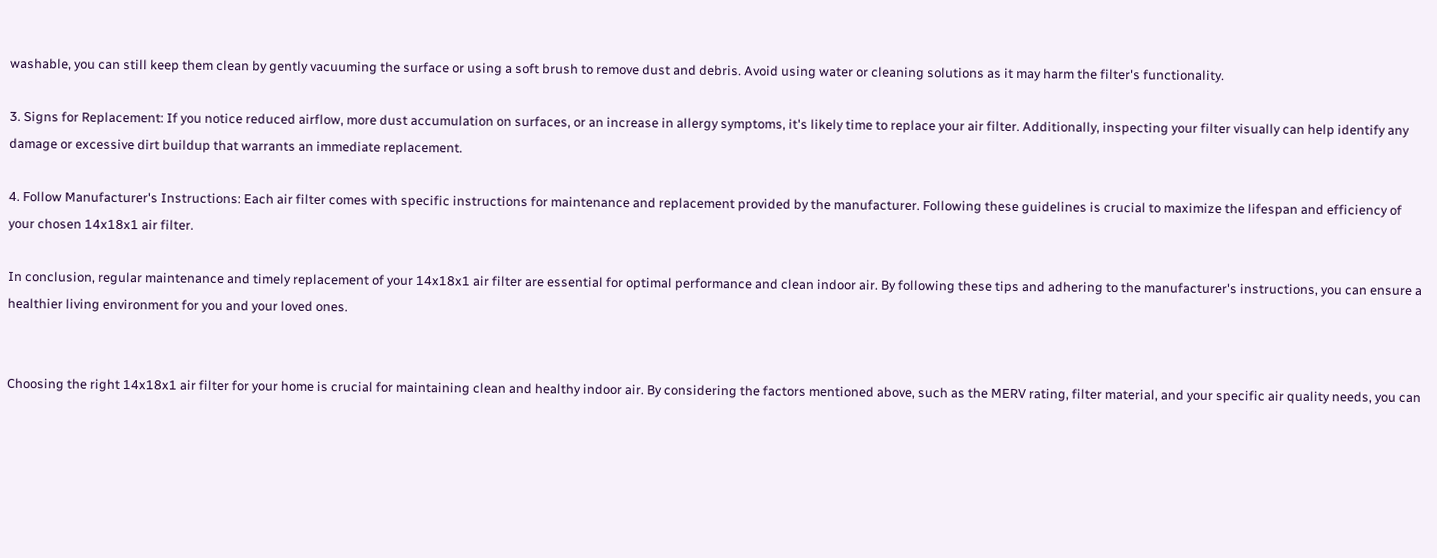washable, you can still keep them clean by gently vacuuming the surface or using a soft brush to remove dust and debris. Avoid using water or cleaning solutions as it may harm the filter's functionality.

3. Signs for Replacement: If you notice reduced airflow, more dust accumulation on surfaces, or an increase in allergy symptoms, it's likely time to replace your air filter. Additionally, inspecting your filter visually can help identify any damage or excessive dirt buildup that warrants an immediate replacement.

4. Follow Manufacturer's Instructions: Each air filter comes with specific instructions for maintenance and replacement provided by the manufacturer. Following these guidelines is crucial to maximize the lifespan and efficiency of your chosen 14x18x1 air filter.

In conclusion, regular maintenance and timely replacement of your 14x18x1 air filter are essential for optimal performance and clean indoor air. By following these tips and adhering to the manufacturer's instructions, you can ensure a healthier living environment for you and your loved ones.


Choosing the right 14x18x1 air filter for your home is crucial for maintaining clean and healthy indoor air. By considering the factors mentioned above, such as the MERV rating, filter material, and your specific air quality needs, you can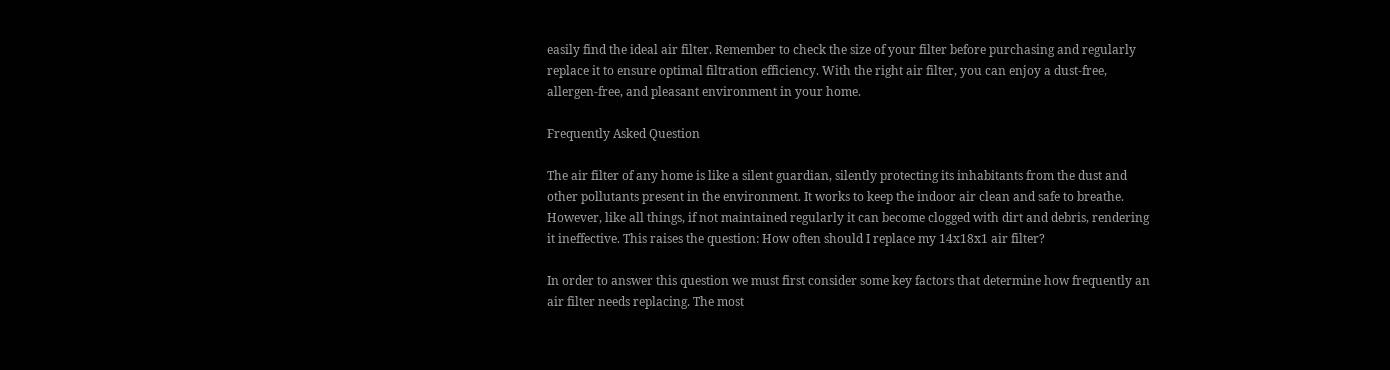easily find the ideal air filter. Remember to check the size of your filter before purchasing and regularly replace it to ensure optimal filtration efficiency. With the right air filter, you can enjoy a dust-free, allergen-free, and pleasant environment in your home.

Frequently Asked Question

The air filter of any home is like a silent guardian, silently protecting its inhabitants from the dust and other pollutants present in the environment. It works to keep the indoor air clean and safe to breathe. However, like all things, if not maintained regularly it can become clogged with dirt and debris, rendering it ineffective. This raises the question: How often should I replace my 14x18x1 air filter?

In order to answer this question we must first consider some key factors that determine how frequently an air filter needs replacing. The most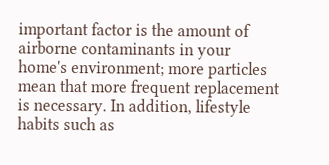important factor is the amount of airborne contaminants in your home's environment; more particles mean that more frequent replacement is necessary. In addition, lifestyle habits such as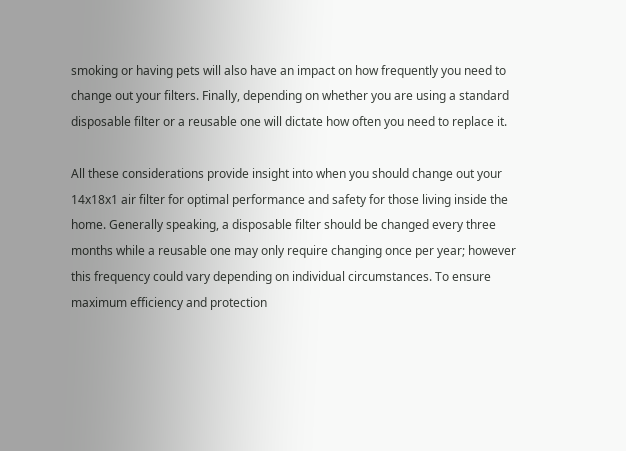smoking or having pets will also have an impact on how frequently you need to change out your filters. Finally, depending on whether you are using a standard disposable filter or a reusable one will dictate how often you need to replace it.

All these considerations provide insight into when you should change out your 14x18x1 air filter for optimal performance and safety for those living inside the home. Generally speaking, a disposable filter should be changed every three months while a reusable one may only require changing once per year; however this frequency could vary depending on individual circumstances. To ensure maximum efficiency and protection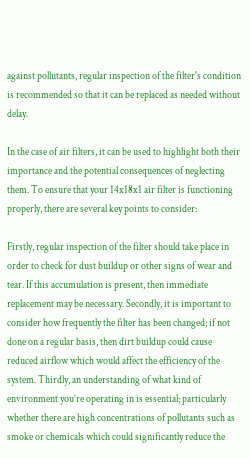against pollutants, regular inspection of the filter's condition is recommended so that it can be replaced as needed without delay.

In the case of air filters, it can be used to highlight both their importance and the potential consequences of neglecting them. To ensure that your 14x18x1 air filter is functioning properly, there are several key points to consider:

Firstly, regular inspection of the filter should take place in order to check for dust buildup or other signs of wear and tear. If this accumulation is present, then immediate replacement may be necessary. Secondly, it is important to consider how frequently the filter has been changed; if not done on a regular basis, then dirt buildup could cause reduced airflow which would affect the efficiency of the system. Thirdly, an understanding of what kind of environment you’re operating in is essential; particularly whether there are high concentrations of pollutants such as smoke or chemicals which could significantly reduce the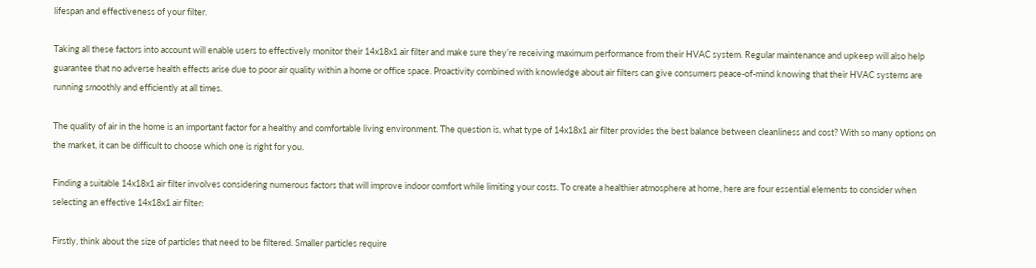lifespan and effectiveness of your filter.

Taking all these factors into account will enable users to effectively monitor their 14x18x1 air filter and make sure they’re receiving maximum performance from their HVAC system. Regular maintenance and upkeep will also help guarantee that no adverse health effects arise due to poor air quality within a home or office space. Proactivity combined with knowledge about air filters can give consumers peace-of-mind knowing that their HVAC systems are running smoothly and efficiently at all times.

The quality of air in the home is an important factor for a healthy and comfortable living environment. The question is, what type of 14x18x1 air filter provides the best balance between cleanliness and cost? With so many options on the market, it can be difficult to choose which one is right for you.

Finding a suitable 14x18x1 air filter involves considering numerous factors that will improve indoor comfort while limiting your costs. To create a healthier atmosphere at home, here are four essential elements to consider when selecting an effective 14x18x1 air filter:

Firstly, think about the size of particles that need to be filtered. Smaller particles require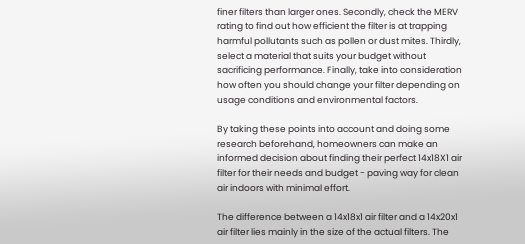finer filters than larger ones. Secondly, check the MERV rating to find out how efficient the filter is at trapping harmful pollutants such as pollen or dust mites. Thirdly, select a material that suits your budget without sacrificing performance. Finally, take into consideration how often you should change your filter depending on usage conditions and environmental factors.

By taking these points into account and doing some research beforehand, homeowners can make an informed decision about finding their perfect 14x18X1 air filter for their needs and budget - paving way for clean air indoors with minimal effort.

The difference between a 14x18x1 air filter and a 14x20x1 air filter lies mainly in the size of the actual filters. The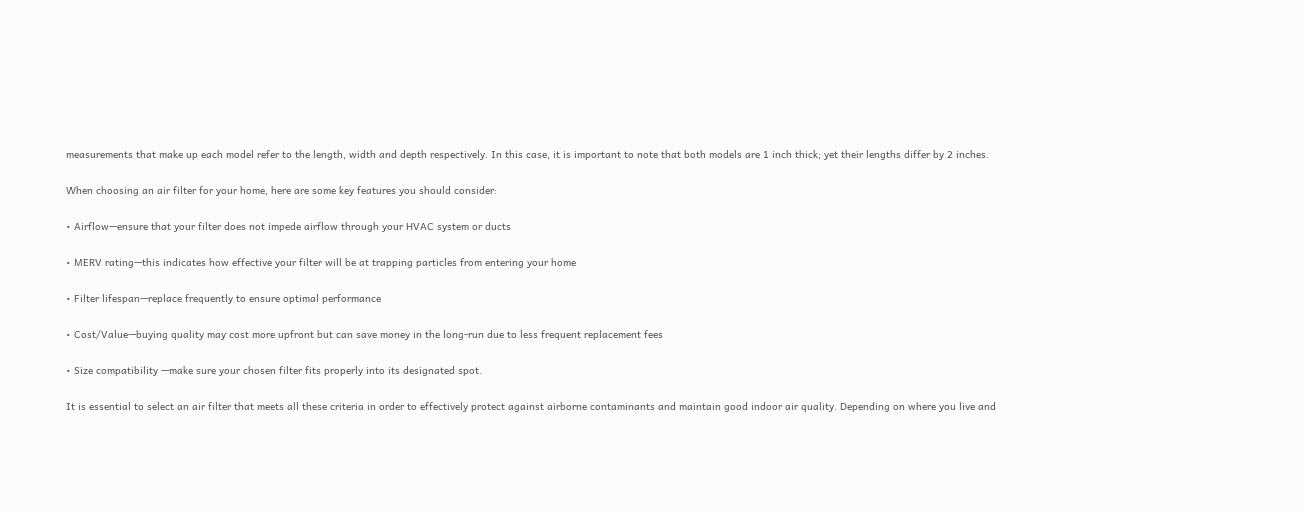measurements that make up each model refer to the length, width and depth respectively. In this case, it is important to note that both models are 1 inch thick; yet their lengths differ by 2 inches.

When choosing an air filter for your home, here are some key features you should consider:

• Airflow—ensure that your filter does not impede airflow through your HVAC system or ducts

• MERV rating—this indicates how effective your filter will be at trapping particles from entering your home

• Filter lifespan—replace frequently to ensure optimal performance

• Cost/Value—buying quality may cost more upfront but can save money in the long-run due to less frequent replacement fees

• Size compatibility —make sure your chosen filter fits properly into its designated spot.

It is essential to select an air filter that meets all these criteria in order to effectively protect against airborne contaminants and maintain good indoor air quality. Depending on where you live and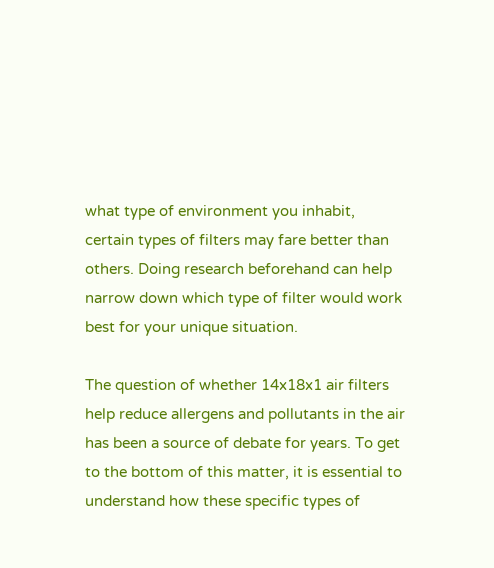what type of environment you inhabit, certain types of filters may fare better than others. Doing research beforehand can help narrow down which type of filter would work best for your unique situation.

The question of whether 14x18x1 air filters help reduce allergens and pollutants in the air has been a source of debate for years. To get to the bottom of this matter, it is essential to understand how these specific types of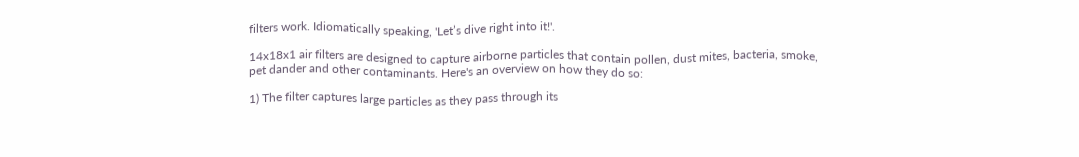filters work. Idiomatically speaking, 'Let’s dive right into it!'.

14x18x1 air filters are designed to capture airborne particles that contain pollen, dust mites, bacteria, smoke, pet dander and other contaminants. Here's an overview on how they do so:

1) The filter captures large particles as they pass through its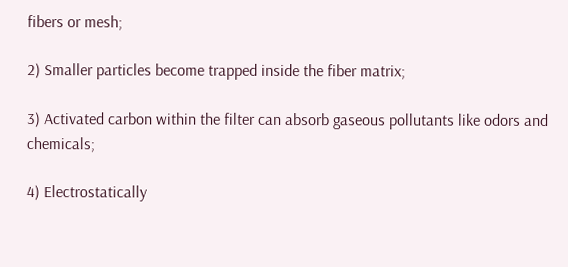fibers or mesh;

2) Smaller particles become trapped inside the fiber matrix;

3) Activated carbon within the filter can absorb gaseous pollutants like odors and chemicals;

4) Electrostatically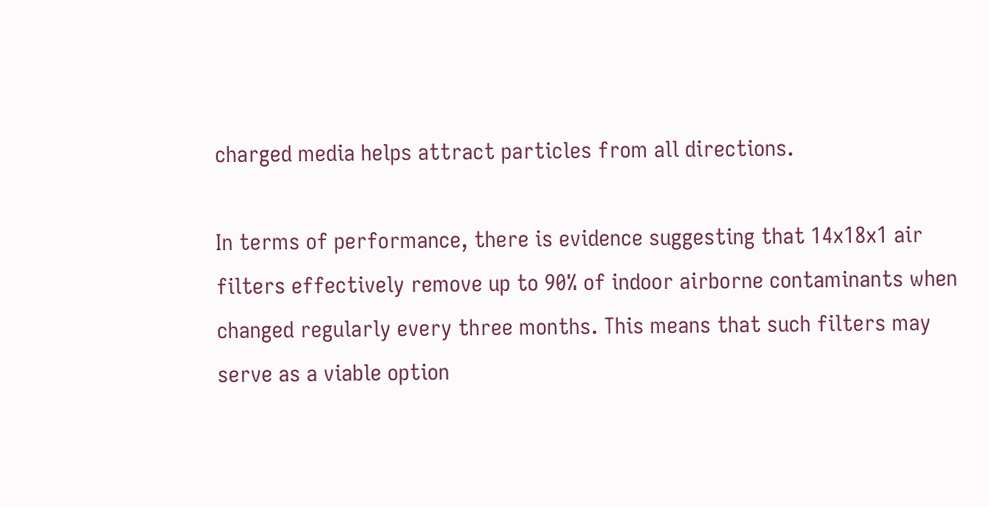charged media helps attract particles from all directions.

In terms of performance, there is evidence suggesting that 14x18x1 air filters effectively remove up to 90% of indoor airborne contaminants when changed regularly every three months. This means that such filters may serve as a viable option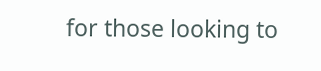for those looking to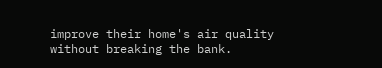improve their home's air quality without breaking the bank.